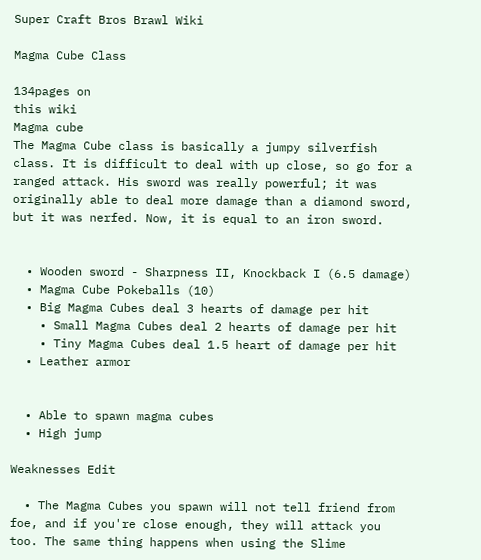Super Craft Bros Brawl Wiki

Magma Cube Class

134pages on
this wiki
Magma cube
The Magma Cube class is basically a jumpy silverfish class. It is difficult to deal with up close, so go for a ranged attack. His sword was really powerful; it was originally able to deal more damage than a diamond sword, but it was nerfed. Now, it is equal to an iron sword.


  • Wooden sword - Sharpness II, Knockback I (6.5 damage)
  • Magma Cube Pokeballs (10)
  • Big Magma Cubes deal 3 hearts of damage per hit
    • Small Magma Cubes deal 2 hearts of damage per hit
    • Tiny Magma Cubes deal 1.5 heart of damage per hit
  • Leather armor


  • Able to spawn magma cubes
  • High jump

Weaknesses Edit

  • The Magma Cubes you spawn will not tell friend from foe, and if you're close enough, they will attack you too. The same thing happens when using the Slime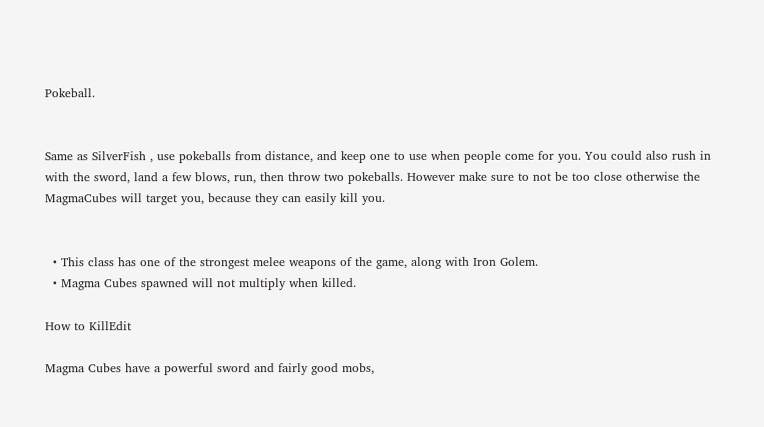Pokeball.


Same as SilverFish , use pokeballs from distance, and keep one to use when people come for you. You could also rush in with the sword, land a few blows, run, then throw two pokeballs. However make sure to not be too close otherwise the MagmaCubes will target you, because they can easily kill you.


  • This class has one of the strongest melee weapons of the game, along with Iron Golem.
  • Magma Cubes spawned will not multiply when killed.

How to KillEdit

Magma Cubes have a powerful sword and fairly good mobs,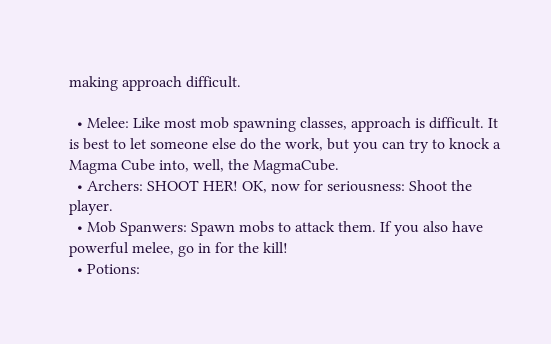making approach difficult.

  • Melee: Like most mob spawning classes, approach is difficult. It is best to let someone else do the work, but you can try to knock a Magma Cube into, well, the MagmaCube.
  • Archers: SHOOT HER! OK, now for seriousness: Shoot the player.
  • Mob Spanwers: Spawn mobs to attack them. If you also have powerful melee, go in for the kill!
  • Potions: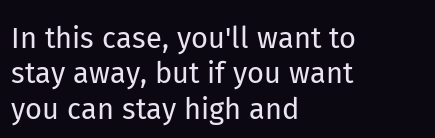In this case, you'll want to stay away, but if you want you can stay high and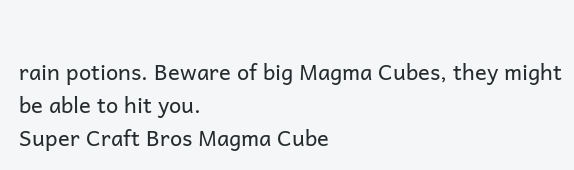rain potions. Beware of big Magma Cubes, they might be able to hit you.
Super Craft Bros Magma Cube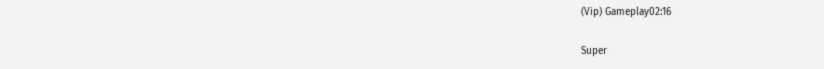(Vip) Gameplay02:16

Super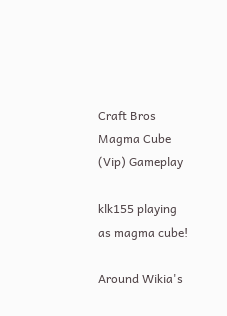Craft Bros Magma Cube (Vip) Gameplay

klk155 playing as magma cube!

Around Wikia's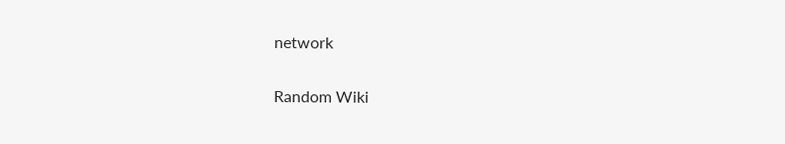network

Random Wiki